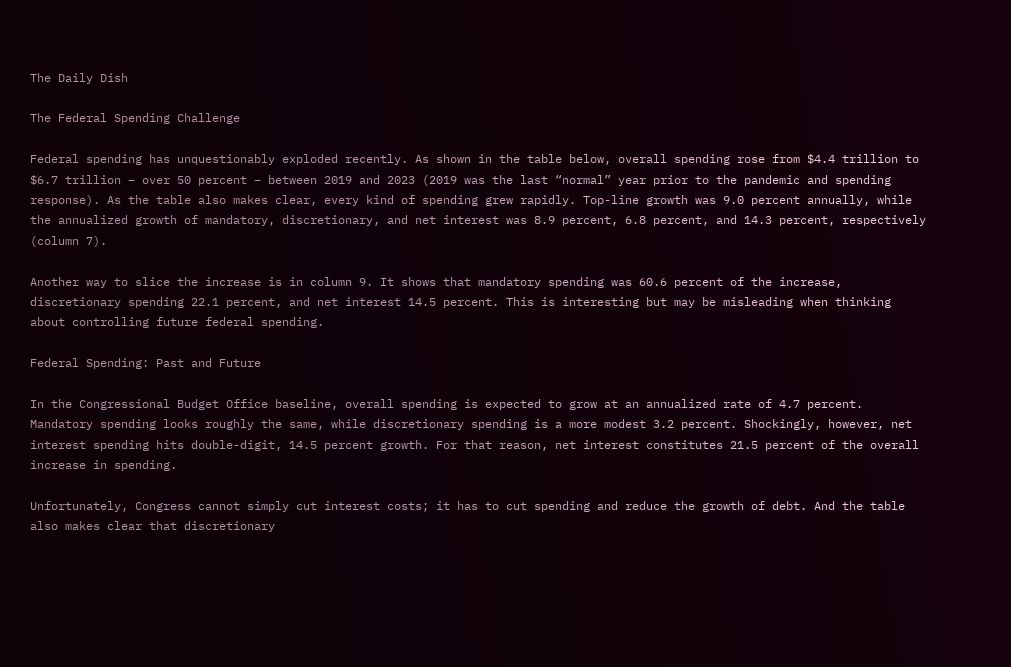The Daily Dish

The Federal Spending Challenge

Federal spending has unquestionably exploded recently. As shown in the table below, overall spending rose from $4.4 trillion to $6.7 trillion – over 50 percent – between 2019 and 2023 (2019 was the last “normal” year prior to the pandemic and spending response). As the table also makes clear, every kind of spending grew rapidly. Top-line growth was 9.0 percent annually, while the annualized growth of mandatory, discretionary, and net interest was 8.9 percent, 6.8 percent, and 14.3 percent, respectively (column 7).

Another way to slice the increase is in column 9. It shows that mandatory spending was 60.6 percent of the increase, discretionary spending 22.1 percent, and net interest 14.5 percent. This is interesting but may be misleading when thinking about controlling future federal spending.

Federal Spending: Past and Future

In the Congressional Budget Office baseline, overall spending is expected to grow at an annualized rate of 4.7 percent. Mandatory spending looks roughly the same, while discretionary spending is a more modest 3.2 percent. Shockingly, however, net interest spending hits double-digit, 14.5 percent growth. For that reason, net interest constitutes 21.5 percent of the overall increase in spending.

Unfortunately, Congress cannot simply cut interest costs; it has to cut spending and reduce the growth of debt. And the table also makes clear that discretionary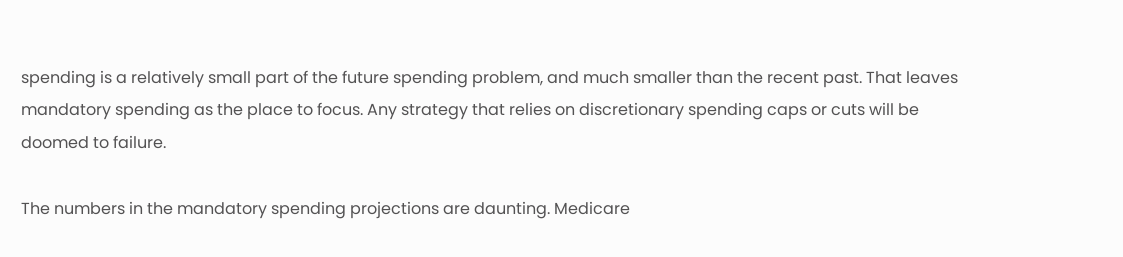spending is a relatively small part of the future spending problem, and much smaller than the recent past. That leaves mandatory spending as the place to focus. Any strategy that relies on discretionary spending caps or cuts will be doomed to failure.

The numbers in the mandatory spending projections are daunting. Medicare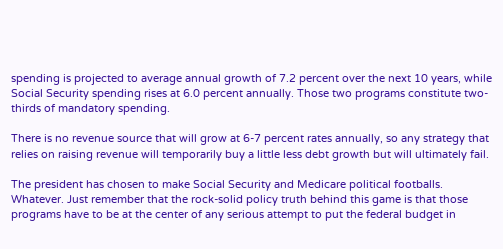spending is projected to average annual growth of 7.2 percent over the next 10 years, while Social Security spending rises at 6.0 percent annually. Those two programs constitute two-thirds of mandatory spending.

There is no revenue source that will grow at 6-7 percent rates annually, so any strategy that relies on raising revenue will temporarily buy a little less debt growth but will ultimately fail.

The president has chosen to make Social Security and Medicare political footballs. Whatever. Just remember that the rock-solid policy truth behind this game is that those programs have to be at the center of any serious attempt to put the federal budget in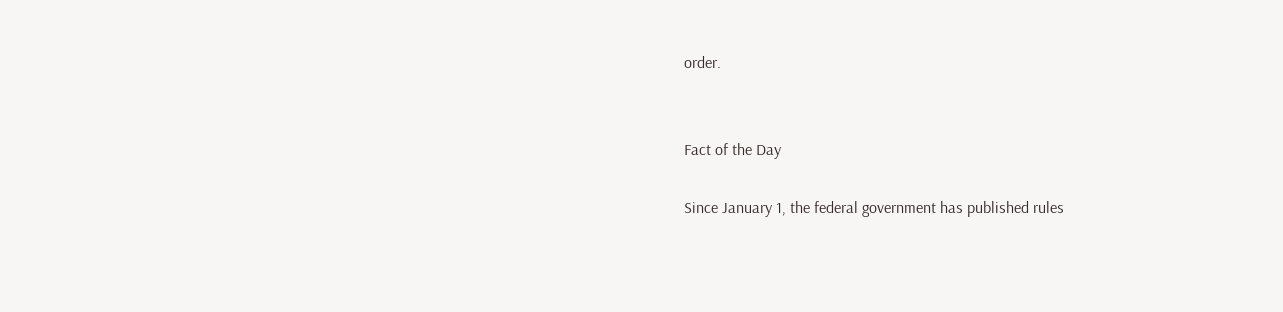order.


Fact of the Day

Since January 1, the federal government has published rules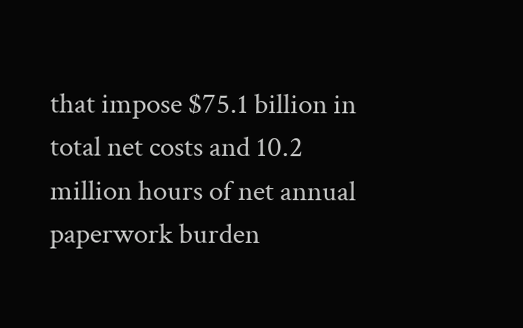that impose $75.1 billion in total net costs and 10.2 million hours of net annual paperwork burden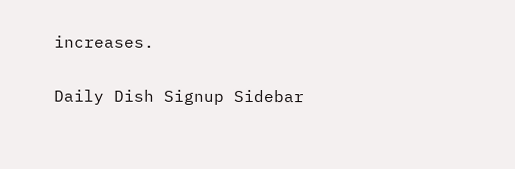increases.

Daily Dish Signup Sidebar